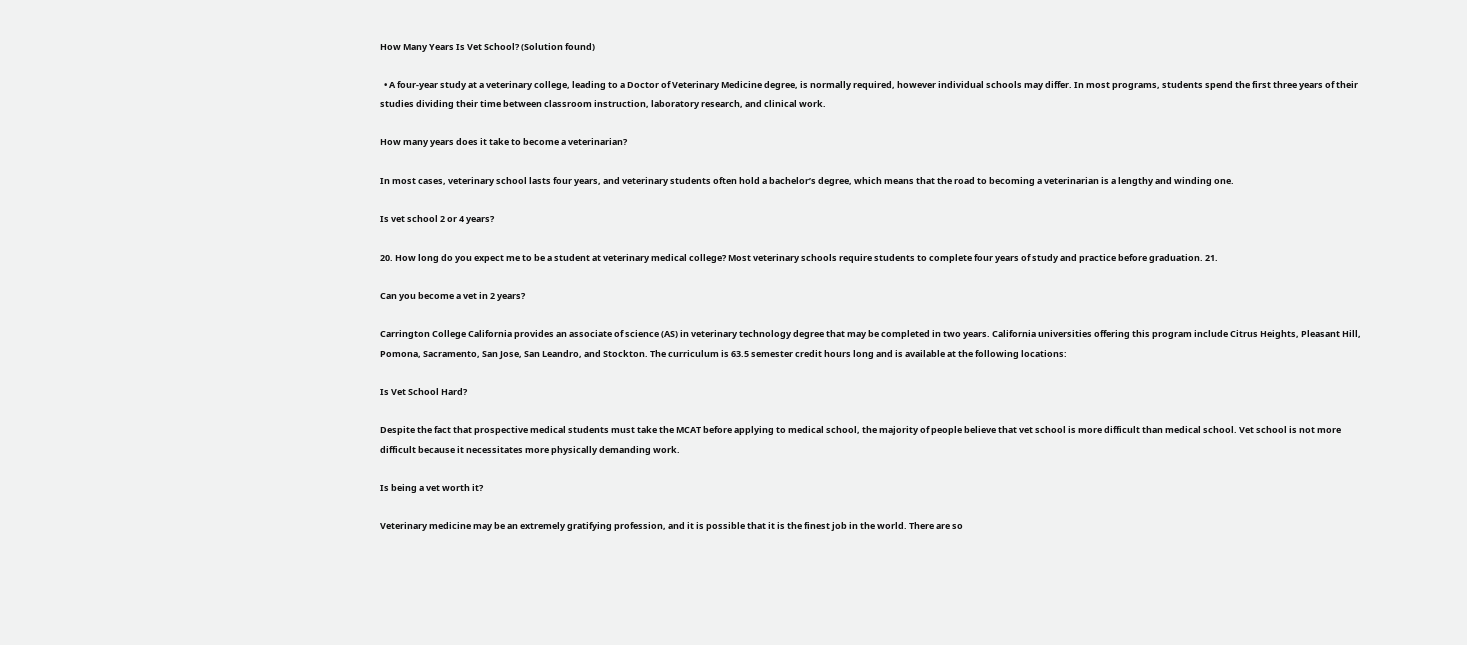How Many Years Is Vet School? (Solution found)

  • A four-year study at a veterinary college, leading to a Doctor of Veterinary Medicine degree, is normally required, however individual schools may differ. In most programs, students spend the first three years of their studies dividing their time between classroom instruction, laboratory research, and clinical work.

How many years does it take to become a veterinarian?

In most cases, veterinary school lasts four years, and veterinary students often hold a bachelor’s degree, which means that the road to becoming a veterinarian is a lengthy and winding one.

Is vet school 2 or 4 years?

20. How long do you expect me to be a student at veterinary medical college? Most veterinary schools require students to complete four years of study and practice before graduation. 21.

Can you become a vet in 2 years?

Carrington College California provides an associate of science (AS) in veterinary technology degree that may be completed in two years. California universities offering this program include Citrus Heights, Pleasant Hill, Pomona, Sacramento, San Jose, San Leandro, and Stockton. The curriculum is 63.5 semester credit hours long and is available at the following locations:

Is Vet School Hard?

Despite the fact that prospective medical students must take the MCAT before applying to medical school, the majority of people believe that vet school is more difficult than medical school. Vet school is not more difficult because it necessitates more physically demanding work.

Is being a vet worth it?

Veterinary medicine may be an extremely gratifying profession, and it is possible that it is the finest job in the world. There are so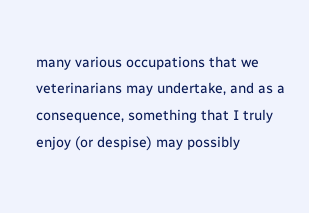many various occupations that we veterinarians may undertake, and as a consequence, something that I truly enjoy (or despise) may possibly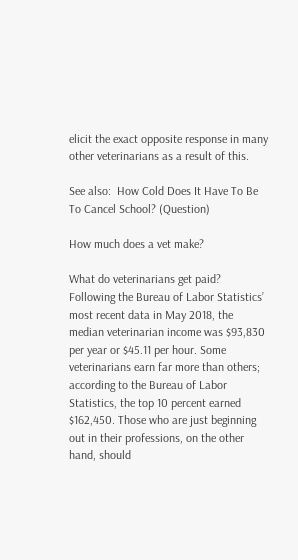elicit the exact opposite response in many other veterinarians as a result of this.

See also:  How Cold Does It Have To Be To Cancel School? (Question)

How much does a vet make?

What do veterinarians get paid? Following the Bureau of Labor Statistics’ most recent data in May 2018, the median veterinarian income was $93,830 per year or $45.11 per hour. Some veterinarians earn far more than others; according to the Bureau of Labor Statistics, the top 10 percent earned $162,450. Those who are just beginning out in their professions, on the other hand, should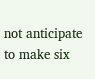not anticipate to make six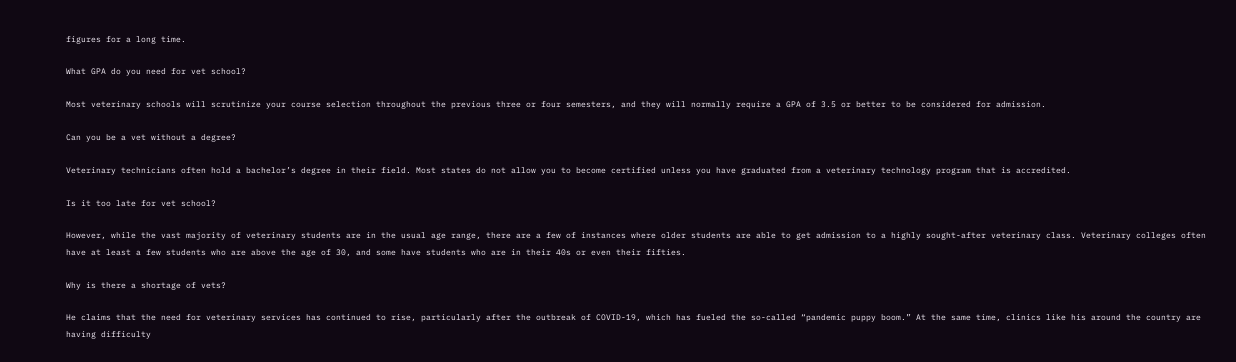figures for a long time.

What GPA do you need for vet school?

Most veterinary schools will scrutinize your course selection throughout the previous three or four semesters, and they will normally require a GPA of 3.5 or better to be considered for admission.

Can you be a vet without a degree?

Veterinary technicians often hold a bachelor’s degree in their field. Most states do not allow you to become certified unless you have graduated from a veterinary technology program that is accredited.

Is it too late for vet school?

However, while the vast majority of veterinary students are in the usual age range, there are a few of instances where older students are able to get admission to a highly sought-after veterinary class. Veterinary colleges often have at least a few students who are above the age of 30, and some have students who are in their 40s or even their fifties.

Why is there a shortage of vets?

He claims that the need for veterinary services has continued to rise, particularly after the outbreak of COVID-19, which has fueled the so-called “pandemic puppy boom.” At the same time, clinics like his around the country are having difficulty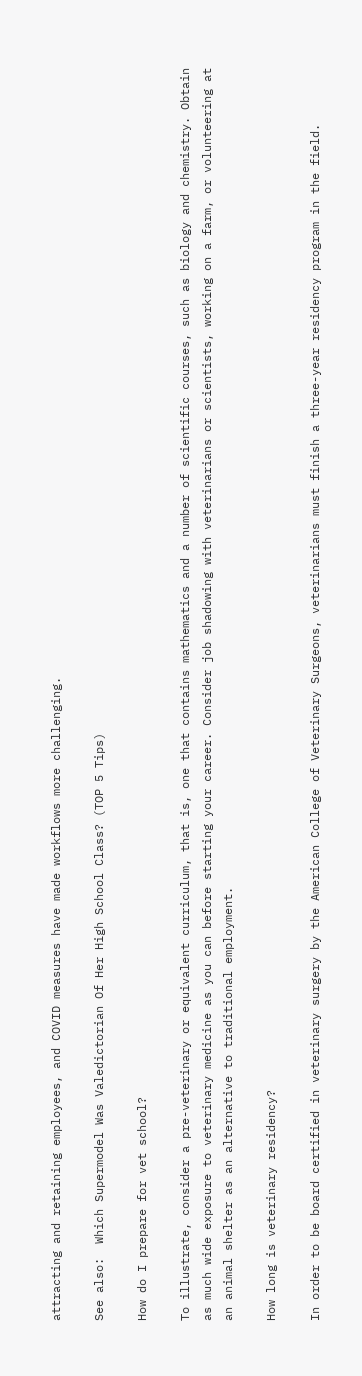attracting and retaining employees, and COVID measures have made workflows more challenging.

See also:  Which Supermodel Was Valedictorian Of Her High School Class? (TOP 5 Tips)

How do I prepare for vet school?

To illustrate, consider a pre-veterinary or equivalent curriculum, that is, one that contains mathematics and a number of scientific courses, such as biology and chemistry. Obtain as much wide exposure to veterinary medicine as you can before starting your career. Consider job shadowing with veterinarians or scientists, working on a farm, or volunteering at an animal shelter as an alternative to traditional employment.

How long is veterinary residency?

In order to be board certified in veterinary surgery by the American College of Veterinary Surgeons, veterinarians must finish a three-year residency program in the field.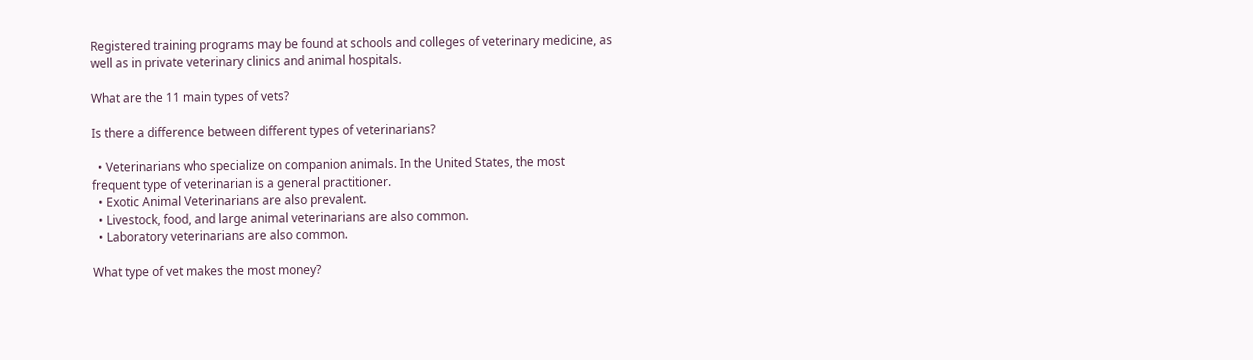Registered training programs may be found at schools and colleges of veterinary medicine, as well as in private veterinary clinics and animal hospitals.

What are the 11 main types of vets?

Is there a difference between different types of veterinarians?

  • Veterinarians who specialize on companion animals. In the United States, the most frequent type of veterinarian is a general practitioner.
  • Exotic Animal Veterinarians are also prevalent.
  • Livestock, food, and large animal veterinarians are also common.
  • Laboratory veterinarians are also common.

What type of vet makes the most money?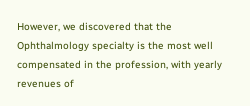However, we discovered that the Ophthalmology specialty is the most well compensated in the profession, with yearly revenues of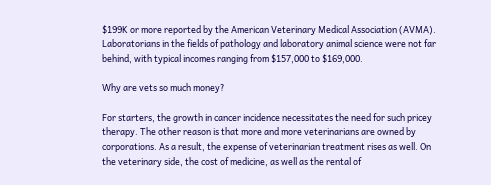$199K or more reported by the American Veterinary Medical Association (AVMA). Laboratorians in the fields of pathology and laboratory animal science were not far behind, with typical incomes ranging from $157,000 to $169,000.

Why are vets so much money?

For starters, the growth in cancer incidence necessitates the need for such pricey therapy. The other reason is that more and more veterinarians are owned by corporations. As a result, the expense of veterinarian treatment rises as well. On the veterinary side, the cost of medicine, as well as the rental of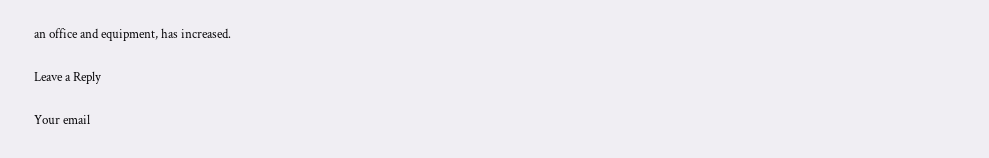an office and equipment, has increased.

Leave a Reply

Your email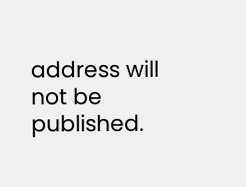address will not be published.